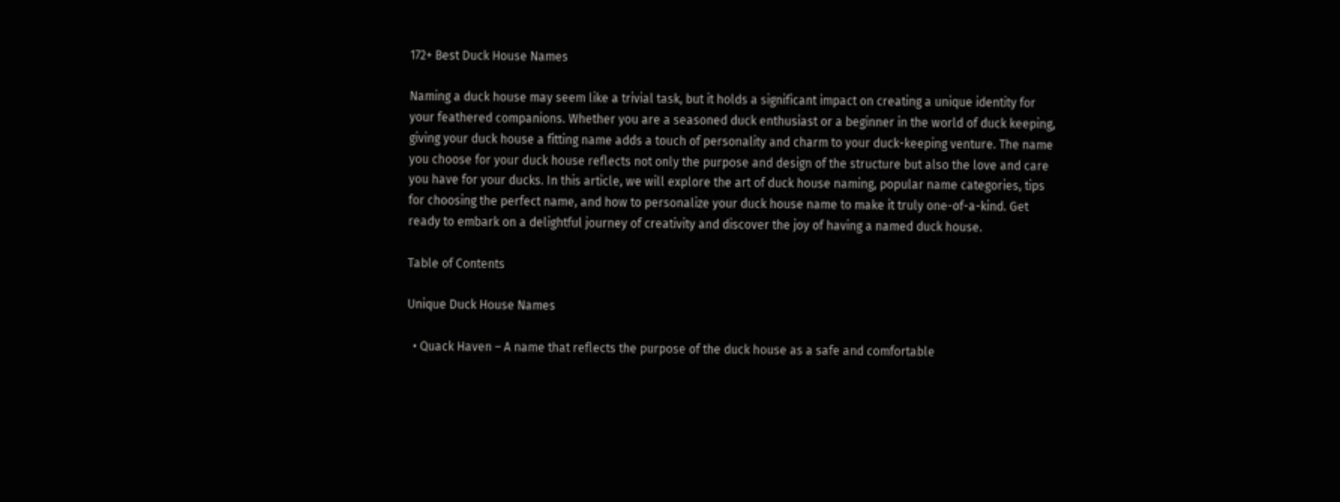172+ Best Duck House Names

Naming a duck house may seem like a trivial task, but it holds a significant impact on creating a unique identity for your feathered companions. Whether you are a seasoned duck enthusiast or a beginner in the world of duck keeping, giving your duck house a fitting name adds a touch of personality and charm to your duck-keeping venture. The name you choose for your duck house reflects not only the purpose and design of the structure but also the love and care you have for your ducks. In this article, we will explore the art of duck house naming, popular name categories, tips for choosing the perfect name, and how to personalize your duck house name to make it truly one-of-a-kind. Get ready to embark on a delightful journey of creativity and discover the joy of having a named duck house.

Table of Contents

Unique Duck House Names

  • Quack Haven – A name that reflects the purpose of the duck house as a safe and comfortable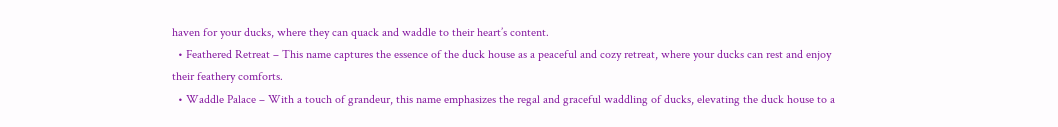haven for your ducks, where they can quack and waddle to their heart’s content.
  • Feathered Retreat – This name captures the essence of the duck house as a peaceful and cozy retreat, where your ducks can rest and enjoy their feathery comforts.
  • Waddle Palace – With a touch of grandeur, this name emphasizes the regal and graceful waddling of ducks, elevating the duck house to a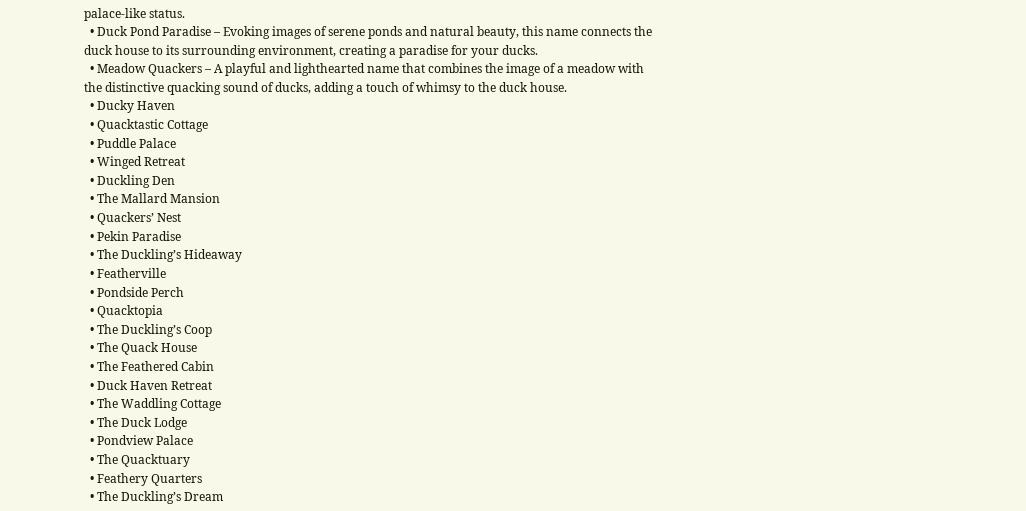palace-like status.
  • Duck Pond Paradise – Evoking images of serene ponds and natural beauty, this name connects the duck house to its surrounding environment, creating a paradise for your ducks.
  • Meadow Quackers – A playful and lighthearted name that combines the image of a meadow with the distinctive quacking sound of ducks, adding a touch of whimsy to the duck house.
  • Ducky Haven
  • Quacktastic Cottage
  • Puddle Palace
  • Winged Retreat
  • Duckling Den
  • The Mallard Mansion
  • Quackers’ Nest
  • Pekin Paradise
  • The Duckling’s Hideaway
  • Featherville
  • Pondside Perch
  • Quacktopia
  • The Duckling’s Coop
  • The Quack House
  • The Feathered Cabin
  • Duck Haven Retreat
  • The Waddling Cottage
  • The Duck Lodge
  • Pondview Palace
  • The Quacktuary
  • Feathery Quarters
  • The Duckling’s Dream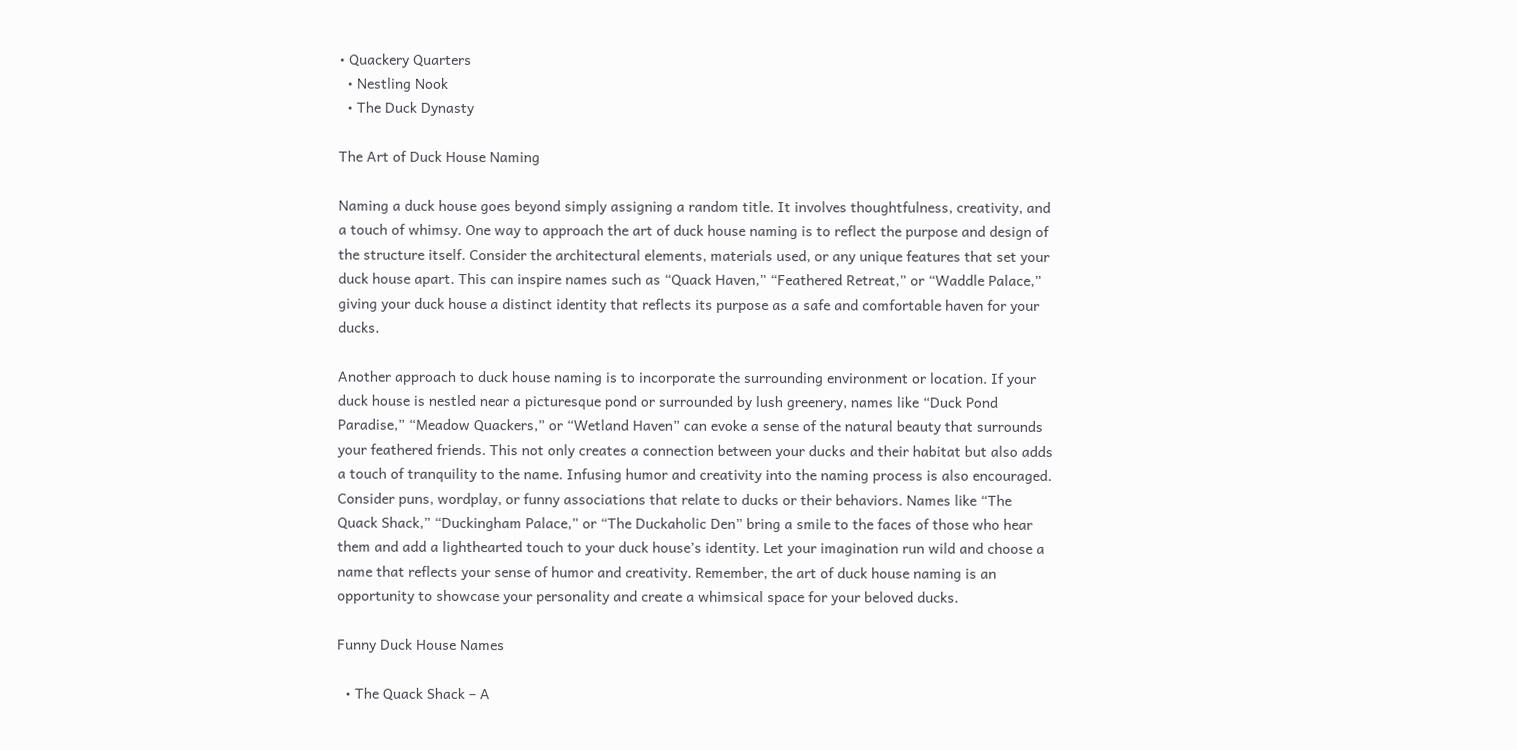• Quackery Quarters
  • Nestling Nook
  • The Duck Dynasty

The Art of Duck House Naming

Naming a duck house goes beyond simply assigning a random title. It involves thoughtfulness, creativity, and a touch of whimsy. One way to approach the art of duck house naming is to reflect the purpose and design of the structure itself. Consider the architectural elements, materials used, or any unique features that set your duck house apart. This can inspire names such as “Quack Haven,” “Feathered Retreat,” or “Waddle Palace,” giving your duck house a distinct identity that reflects its purpose as a safe and comfortable haven for your ducks.

Another approach to duck house naming is to incorporate the surrounding environment or location. If your duck house is nestled near a picturesque pond or surrounded by lush greenery, names like “Duck Pond Paradise,” “Meadow Quackers,” or “Wetland Haven” can evoke a sense of the natural beauty that surrounds your feathered friends. This not only creates a connection between your ducks and their habitat but also adds a touch of tranquility to the name. Infusing humor and creativity into the naming process is also encouraged. Consider puns, wordplay, or funny associations that relate to ducks or their behaviors. Names like “The Quack Shack,” “Duckingham Palace,” or “The Duckaholic Den” bring a smile to the faces of those who hear them and add a lighthearted touch to your duck house’s identity. Let your imagination run wild and choose a name that reflects your sense of humor and creativity. Remember, the art of duck house naming is an opportunity to showcase your personality and create a whimsical space for your beloved ducks.

Funny Duck House Names

  • The Quack Shack – A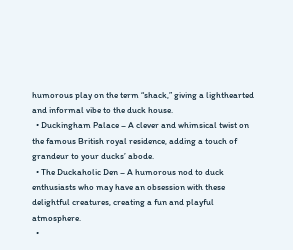humorous play on the term “shack,” giving a lighthearted and informal vibe to the duck house.
  • Duckingham Palace – A clever and whimsical twist on the famous British royal residence, adding a touch of grandeur to your ducks’ abode.
  • The Duckaholic Den – A humorous nod to duck enthusiasts who may have an obsession with these delightful creatures, creating a fun and playful atmosphere.
  •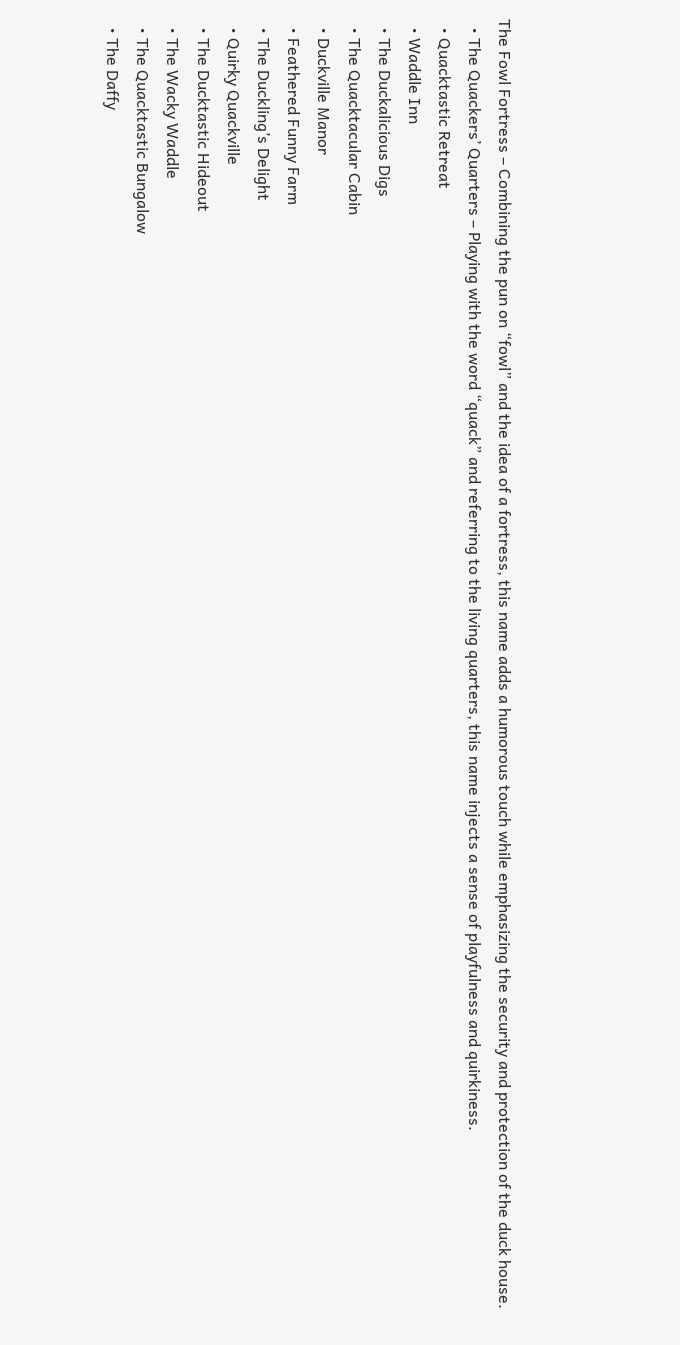The Fowl Fortress – Combining the pun on “fowl” and the idea of a fortress, this name adds a humorous touch while emphasizing the security and protection of the duck house.
  • The Quackers’ Quarters – Playing with the word “quack” and referring to the living quarters, this name injects a sense of playfulness and quirkiness.
  • Quacktastic Retreat
  • Waddle Inn
  • The Duckalicious Digs
  • The Quacktacular Cabin
  • Duckville Manor
  • Feathered Funny Farm
  • The Duckling’s Delight
  • Quirky Quackville
  • The Ducktastic Hideout
  • The Wacky Waddle
  • The Quacktastic Bungalow
  • The Daffy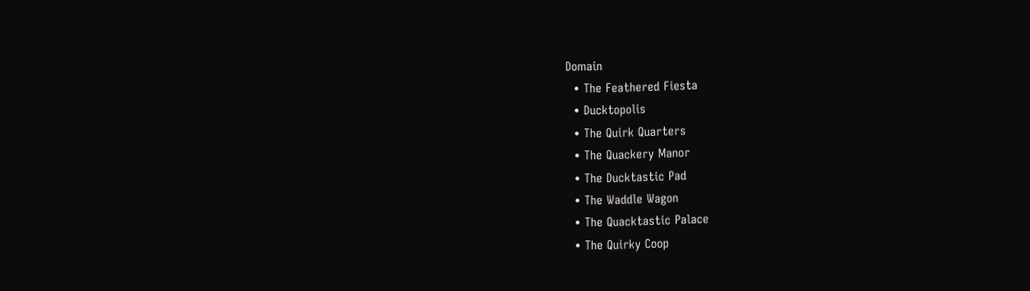Domain
  • The Feathered Fiesta
  • Ducktopolis
  • The Quirk Quarters
  • The Quackery Manor
  • The Ducktastic Pad
  • The Waddle Wagon
  • The Quacktastic Palace
  • The Quirky Coop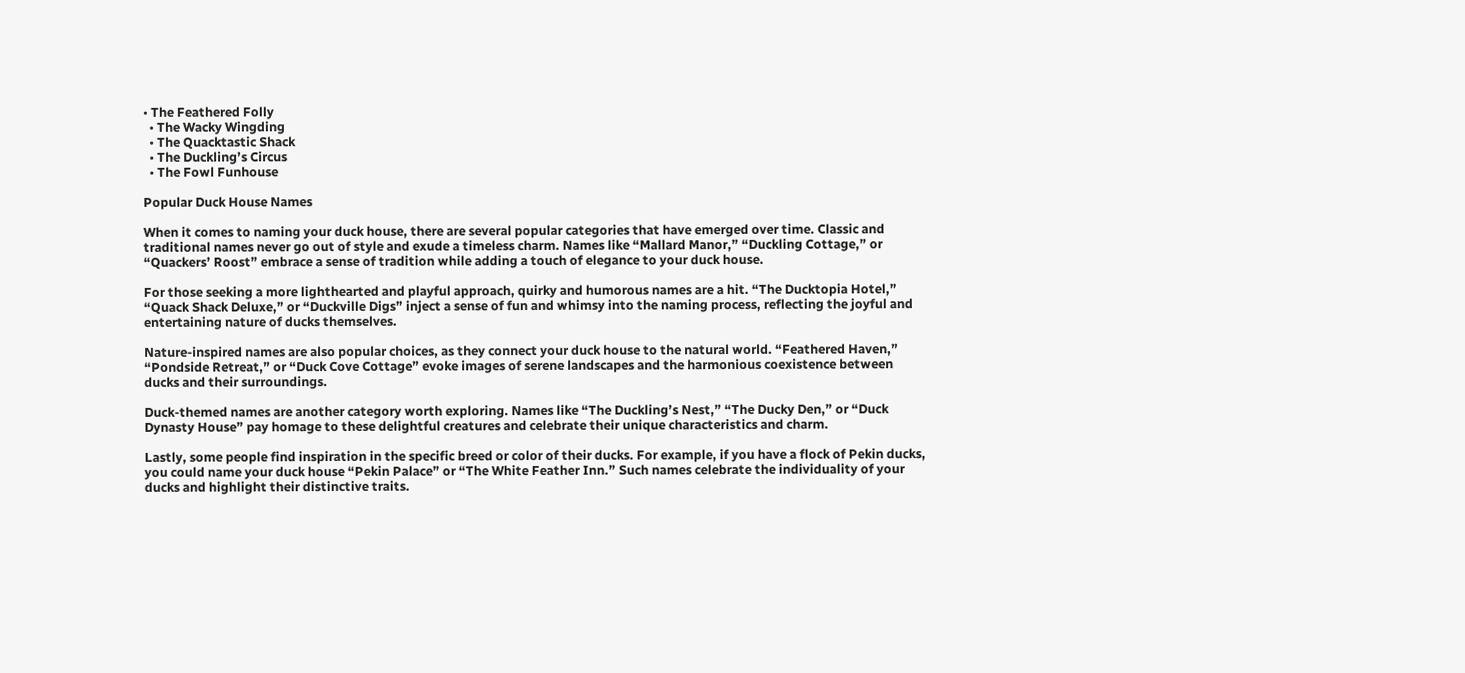• The Feathered Folly
  • The Wacky Wingding
  • The Quacktastic Shack
  • The Duckling’s Circus
  • The Fowl Funhouse

Popular Duck House Names

When it comes to naming your duck house, there are several popular categories that have emerged over time. Classic and traditional names never go out of style and exude a timeless charm. Names like “Mallard Manor,” “Duckling Cottage,” or “Quackers’ Roost” embrace a sense of tradition while adding a touch of elegance to your duck house.

For those seeking a more lighthearted and playful approach, quirky and humorous names are a hit. “The Ducktopia Hotel,” “Quack Shack Deluxe,” or “Duckville Digs” inject a sense of fun and whimsy into the naming process, reflecting the joyful and entertaining nature of ducks themselves.

Nature-inspired names are also popular choices, as they connect your duck house to the natural world. “Feathered Haven,” “Pondside Retreat,” or “Duck Cove Cottage” evoke images of serene landscapes and the harmonious coexistence between ducks and their surroundings.

Duck-themed names are another category worth exploring. Names like “The Duckling’s Nest,” “The Ducky Den,” or “Duck Dynasty House” pay homage to these delightful creatures and celebrate their unique characteristics and charm.

Lastly, some people find inspiration in the specific breed or color of their ducks. For example, if you have a flock of Pekin ducks, you could name your duck house “Pekin Palace” or “The White Feather Inn.” Such names celebrate the individuality of your ducks and highlight their distinctive traits.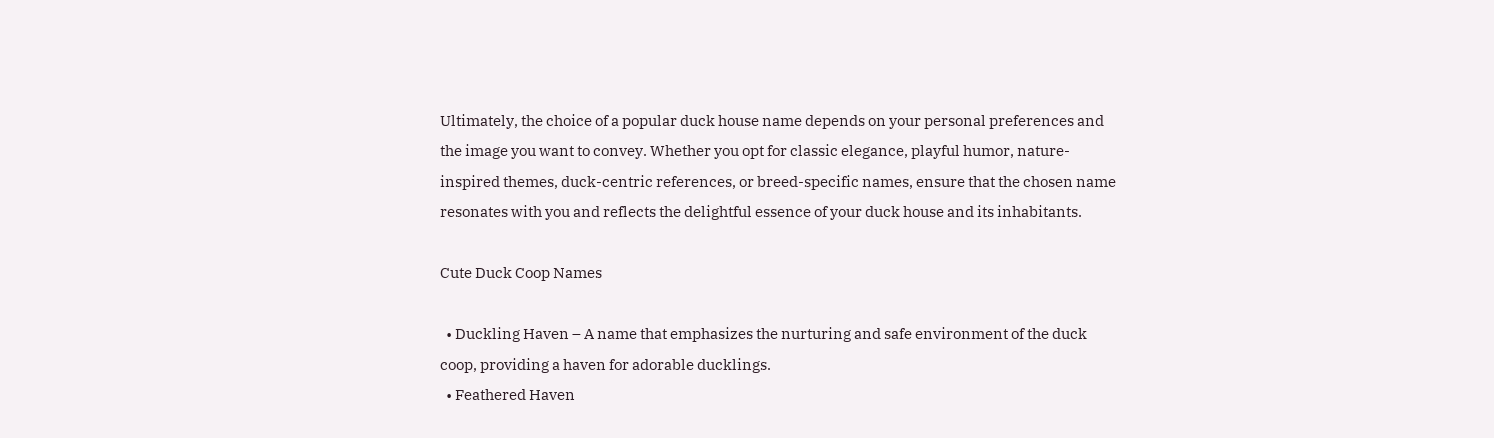Ultimately, the choice of a popular duck house name depends on your personal preferences and the image you want to convey. Whether you opt for classic elegance, playful humor, nature-inspired themes, duck-centric references, or breed-specific names, ensure that the chosen name resonates with you and reflects the delightful essence of your duck house and its inhabitants.

Cute Duck Coop Names

  • Duckling Haven – A name that emphasizes the nurturing and safe environment of the duck coop, providing a haven for adorable ducklings.
  • Feathered Haven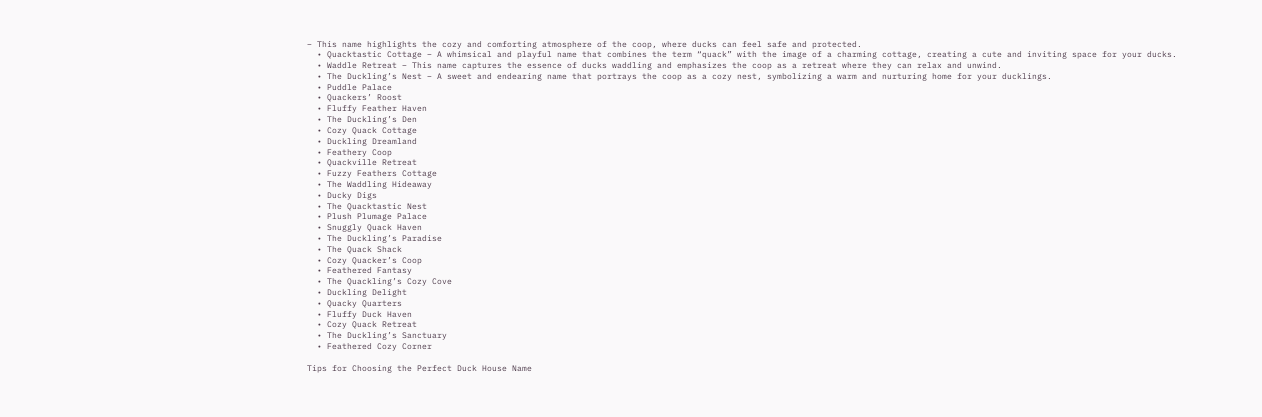– This name highlights the cozy and comforting atmosphere of the coop, where ducks can feel safe and protected.
  • Quacktastic Cottage – A whimsical and playful name that combines the term “quack” with the image of a charming cottage, creating a cute and inviting space for your ducks.
  • Waddle Retreat – This name captures the essence of ducks waddling and emphasizes the coop as a retreat where they can relax and unwind.
  • The Duckling’s Nest – A sweet and endearing name that portrays the coop as a cozy nest, symbolizing a warm and nurturing home for your ducklings.
  • Puddle Palace
  • Quackers’ Roost
  • Fluffy Feather Haven
  • The Duckling’s Den
  • Cozy Quack Cottage
  • Duckling Dreamland
  • Feathery Coop
  • Quackville Retreat
  • Fuzzy Feathers Cottage
  • The Waddling Hideaway
  • Ducky Digs
  • The Quacktastic Nest
  • Plush Plumage Palace
  • Snuggly Quack Haven
  • The Duckling’s Paradise
  • The Quack Shack
  • Cozy Quacker’s Coop
  • Feathered Fantasy
  • The Quackling’s Cozy Cove
  • Duckling Delight
  • Quacky Quarters
  • Fluffy Duck Haven
  • Cozy Quack Retreat
  • The Duckling’s Sanctuary
  • Feathered Cozy Corner

Tips for Choosing the Perfect Duck House Name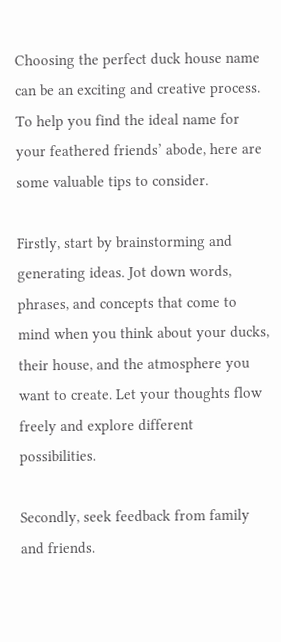Choosing the perfect duck house name can be an exciting and creative process. To help you find the ideal name for your feathered friends’ abode, here are some valuable tips to consider.

Firstly, start by brainstorming and generating ideas. Jot down words, phrases, and concepts that come to mind when you think about your ducks, their house, and the atmosphere you want to create. Let your thoughts flow freely and explore different possibilities.

Secondly, seek feedback from family and friends.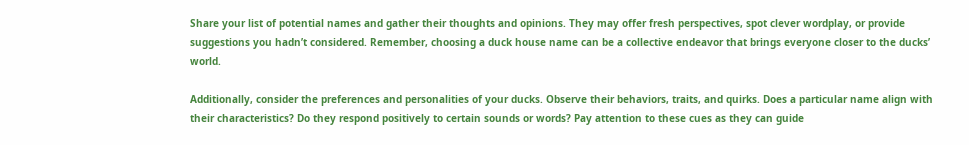Share your list of potential names and gather their thoughts and opinions. They may offer fresh perspectives, spot clever wordplay, or provide suggestions you hadn’t considered. Remember, choosing a duck house name can be a collective endeavor that brings everyone closer to the ducks’ world.

Additionally, consider the preferences and personalities of your ducks. Observe their behaviors, traits, and quirks. Does a particular name align with their characteristics? Do they respond positively to certain sounds or words? Pay attention to these cues as they can guide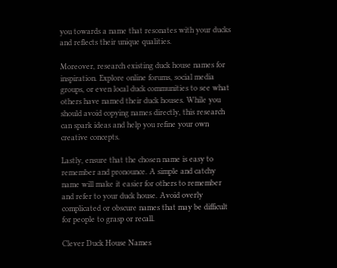you towards a name that resonates with your ducks and reflects their unique qualities.

Moreover, research existing duck house names for inspiration. Explore online forums, social media groups, or even local duck communities to see what others have named their duck houses. While you should avoid copying names directly, this research can spark ideas and help you refine your own creative concepts.

Lastly, ensure that the chosen name is easy to remember and pronounce. A simple and catchy name will make it easier for others to remember and refer to your duck house. Avoid overly complicated or obscure names that may be difficult for people to grasp or recall.

Clever Duck House Names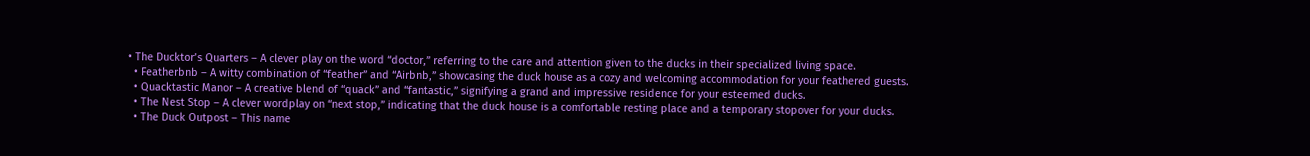• The Ducktor’s Quarters – A clever play on the word “doctor,” referring to the care and attention given to the ducks in their specialized living space.
  • Featherbnb – A witty combination of “feather” and “Airbnb,” showcasing the duck house as a cozy and welcoming accommodation for your feathered guests.
  • Quacktastic Manor – A creative blend of “quack” and “fantastic,” signifying a grand and impressive residence for your esteemed ducks.
  • The Nest Stop – A clever wordplay on “next stop,” indicating that the duck house is a comfortable resting place and a temporary stopover for your ducks.
  • The Duck Outpost – This name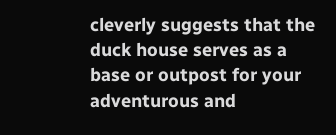cleverly suggests that the duck house serves as a base or outpost for your adventurous and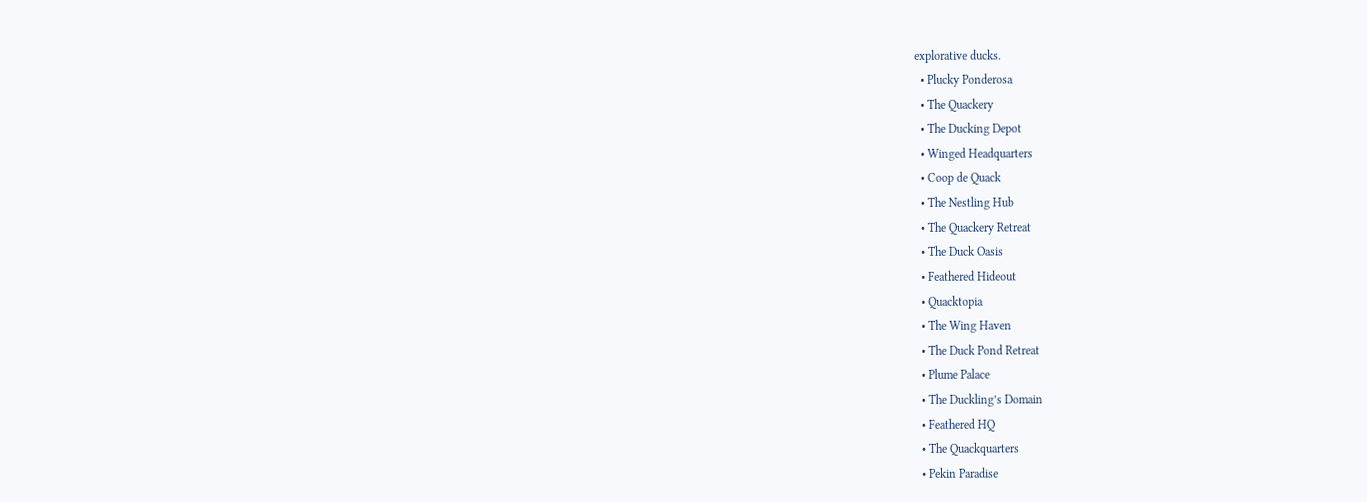explorative ducks.
  • Plucky Ponderosa
  • The Quackery
  • The Ducking Depot
  • Winged Headquarters
  • Coop de Quack
  • The Nestling Hub
  • The Quackery Retreat
  • The Duck Oasis
  • Feathered Hideout
  • Quacktopia
  • The Wing Haven
  • The Duck Pond Retreat
  • Plume Palace
  • The Duckling’s Domain
  • Feathered HQ
  • The Quackquarters
  • Pekin Paradise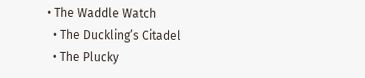• The Waddle Watch
  • The Duckling’s Citadel
  • The Plucky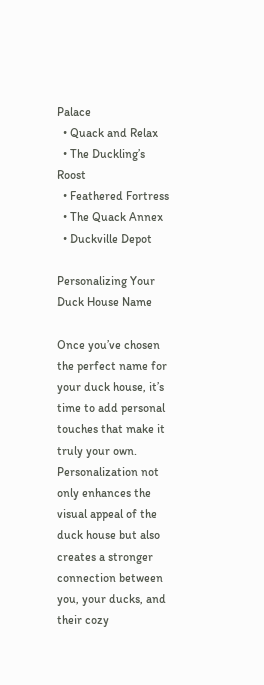Palace
  • Quack and Relax
  • The Duckling’s Roost
  • Feathered Fortress
  • The Quack Annex
  • Duckville Depot

Personalizing Your Duck House Name

Once you’ve chosen the perfect name for your duck house, it’s time to add personal touches that make it truly your own. Personalization not only enhances the visual appeal of the duck house but also creates a stronger connection between you, your ducks, and their cozy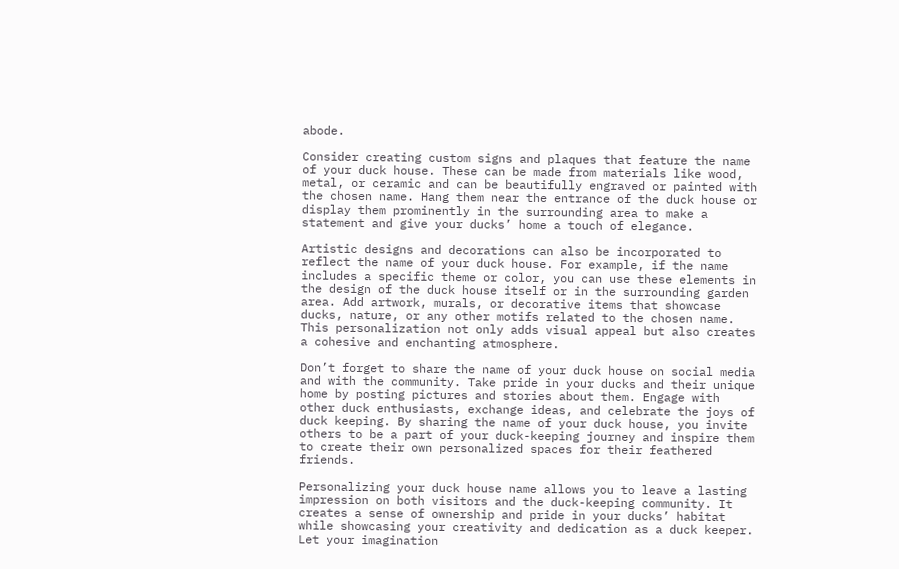abode.

Consider creating custom signs and plaques that feature the name of your duck house. These can be made from materials like wood, metal, or ceramic and can be beautifully engraved or painted with the chosen name. Hang them near the entrance of the duck house or display them prominently in the surrounding area to make a statement and give your ducks’ home a touch of elegance.

Artistic designs and decorations can also be incorporated to reflect the name of your duck house. For example, if the name includes a specific theme or color, you can use these elements in the design of the duck house itself or in the surrounding garden area. Add artwork, murals, or decorative items that showcase ducks, nature, or any other motifs related to the chosen name. This personalization not only adds visual appeal but also creates a cohesive and enchanting atmosphere.

Don’t forget to share the name of your duck house on social media and with the community. Take pride in your ducks and their unique home by posting pictures and stories about them. Engage with other duck enthusiasts, exchange ideas, and celebrate the joys of duck keeping. By sharing the name of your duck house, you invite others to be a part of your duck-keeping journey and inspire them to create their own personalized spaces for their feathered friends.

Personalizing your duck house name allows you to leave a lasting impression on both visitors and the duck-keeping community. It creates a sense of ownership and pride in your ducks’ habitat while showcasing your creativity and dedication as a duck keeper. Let your imagination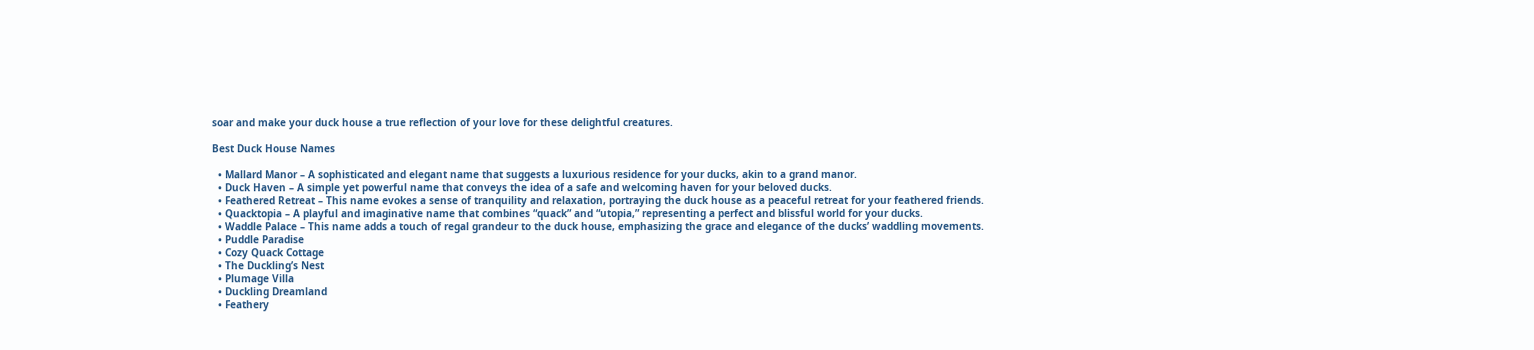soar and make your duck house a true reflection of your love for these delightful creatures.

Best Duck House Names

  • Mallard Manor – A sophisticated and elegant name that suggests a luxurious residence for your ducks, akin to a grand manor.
  • Duck Haven – A simple yet powerful name that conveys the idea of a safe and welcoming haven for your beloved ducks.
  • Feathered Retreat – This name evokes a sense of tranquility and relaxation, portraying the duck house as a peaceful retreat for your feathered friends.
  • Quacktopia – A playful and imaginative name that combines “quack” and “utopia,” representing a perfect and blissful world for your ducks.
  • Waddle Palace – This name adds a touch of regal grandeur to the duck house, emphasizing the grace and elegance of the ducks’ waddling movements.
  • Puddle Paradise
  • Cozy Quack Cottage
  • The Duckling’s Nest
  • Plumage Villa
  • Duckling Dreamland
  • Feathery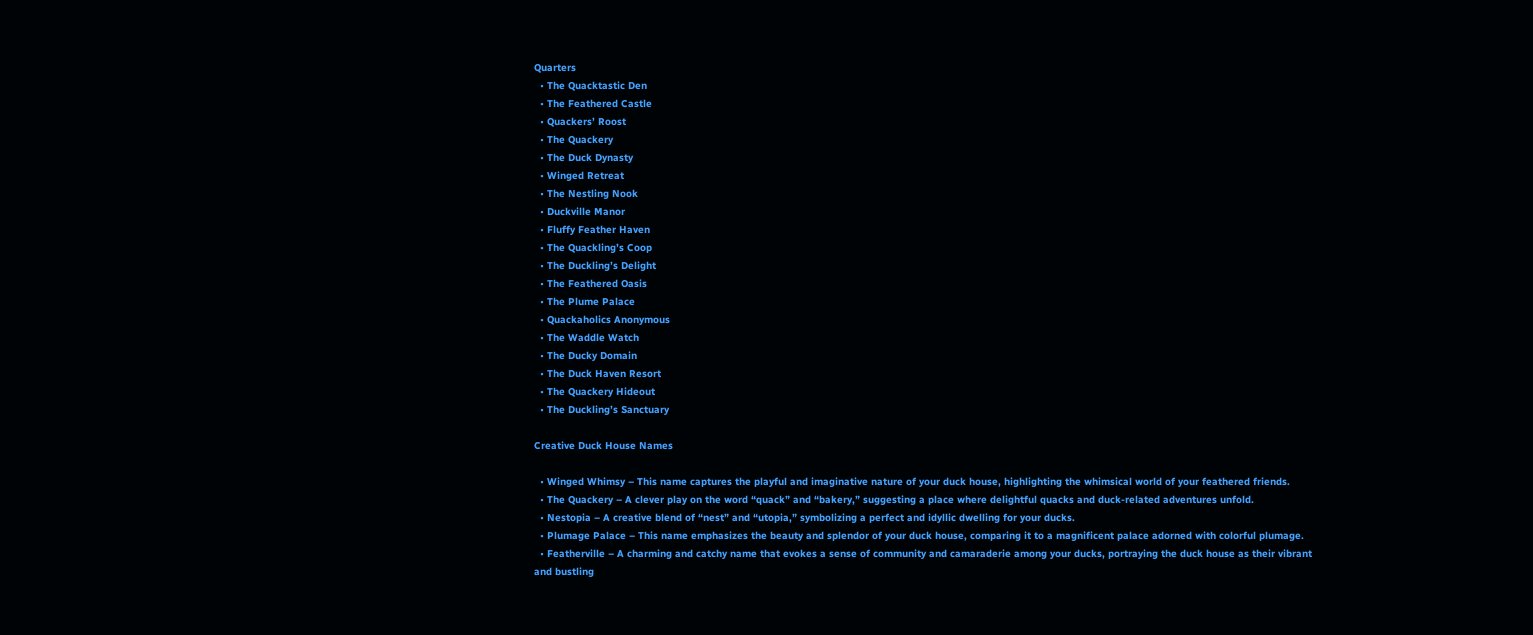Quarters
  • The Quacktastic Den
  • The Feathered Castle
  • Quackers’ Roost
  • The Quackery
  • The Duck Dynasty
  • Winged Retreat
  • The Nestling Nook
  • Duckville Manor
  • Fluffy Feather Haven
  • The Quackling’s Coop
  • The Duckling’s Delight
  • The Feathered Oasis
  • The Plume Palace
  • Quackaholics Anonymous
  • The Waddle Watch
  • The Ducky Domain
  • The Duck Haven Resort
  • The Quackery Hideout
  • The Duckling’s Sanctuary

Creative Duck House Names

  • Winged Whimsy – This name captures the playful and imaginative nature of your duck house, highlighting the whimsical world of your feathered friends.
  • The Quackery – A clever play on the word “quack” and “bakery,” suggesting a place where delightful quacks and duck-related adventures unfold.
  • Nestopia – A creative blend of “nest” and “utopia,” symbolizing a perfect and idyllic dwelling for your ducks.
  • Plumage Palace – This name emphasizes the beauty and splendor of your duck house, comparing it to a magnificent palace adorned with colorful plumage.
  • Featherville – A charming and catchy name that evokes a sense of community and camaraderie among your ducks, portraying the duck house as their vibrant and bustling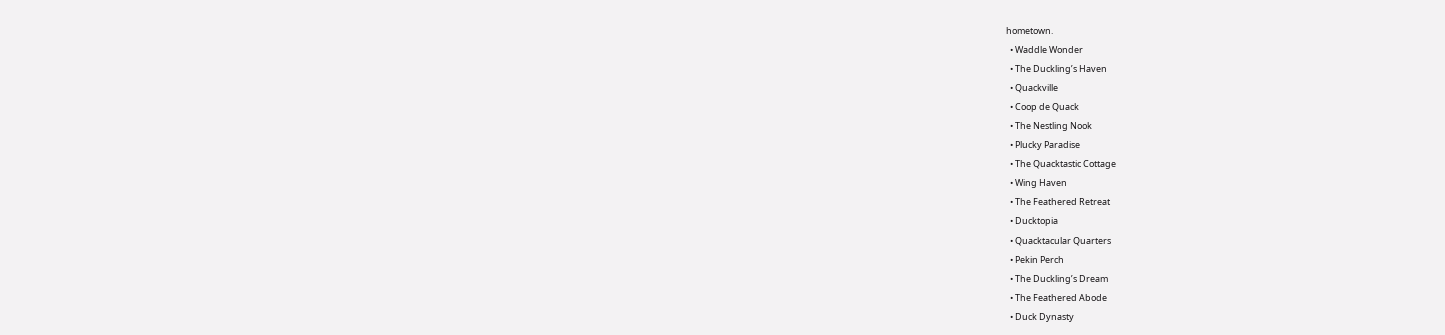hometown.
  • Waddle Wonder
  • The Duckling’s Haven
  • Quackville
  • Coop de Quack
  • The Nestling Nook
  • Plucky Paradise
  • The Quacktastic Cottage
  • Wing Haven
  • The Feathered Retreat
  • Ducktopia
  • Quacktacular Quarters
  • Pekin Perch
  • The Duckling’s Dream
  • The Feathered Abode
  • Duck Dynasty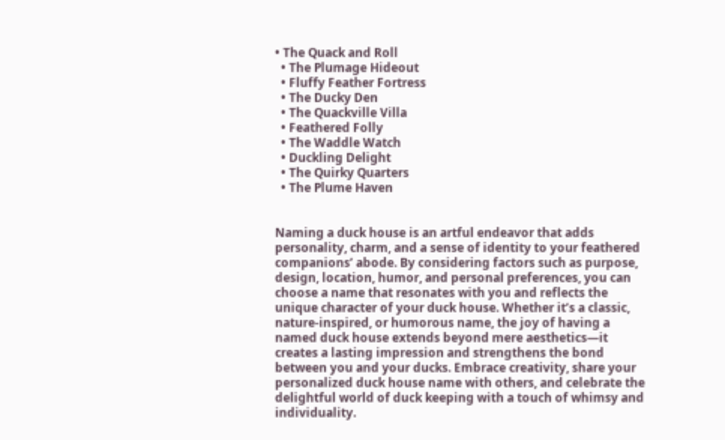• The Quack and Roll
  • The Plumage Hideout
  • Fluffy Feather Fortress
  • The Ducky Den
  • The Quackville Villa
  • Feathered Folly
  • The Waddle Watch
  • Duckling Delight
  • The Quirky Quarters
  • The Plume Haven


Naming a duck house is an artful endeavor that adds personality, charm, and a sense of identity to your feathered companions’ abode. By considering factors such as purpose, design, location, humor, and personal preferences, you can choose a name that resonates with you and reflects the unique character of your duck house. Whether it’s a classic, nature-inspired, or humorous name, the joy of having a named duck house extends beyond mere aesthetics—it creates a lasting impression and strengthens the bond between you and your ducks. Embrace creativity, share your personalized duck house name with others, and celebrate the delightful world of duck keeping with a touch of whimsy and individuality.